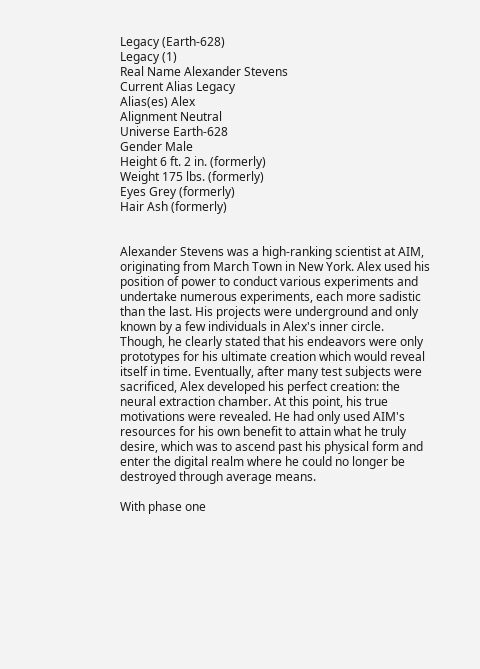Legacy (Earth-628)
Legacy (1)
Real Name Alexander Stevens
Current Alias Legacy
Alias(es) Alex
Alignment Neutral
Universe Earth-628
Gender Male
Height 6 ft. 2 in. (formerly)
Weight 175 lbs. (formerly)
Eyes Grey (formerly)
Hair Ash (formerly)


Alexander Stevens was a high-ranking scientist at AIM, originating from March Town in New York. Alex used his position of power to conduct various experiments and undertake numerous experiments, each more sadistic than the last. His projects were underground and only known by a few individuals in Alex's inner circle. Though, he clearly stated that his endeavors were only prototypes for his ultimate creation which would reveal itself in time. Eventually, after many test subjects were sacrificed, Alex developed his perfect creation: the neural extraction chamber. At this point, his true motivations were revealed. He had only used AIM's resources for his own benefit to attain what he truly desire, which was to ascend past his physical form and enter the digital realm where he could no longer be destroyed through average means.

With phase one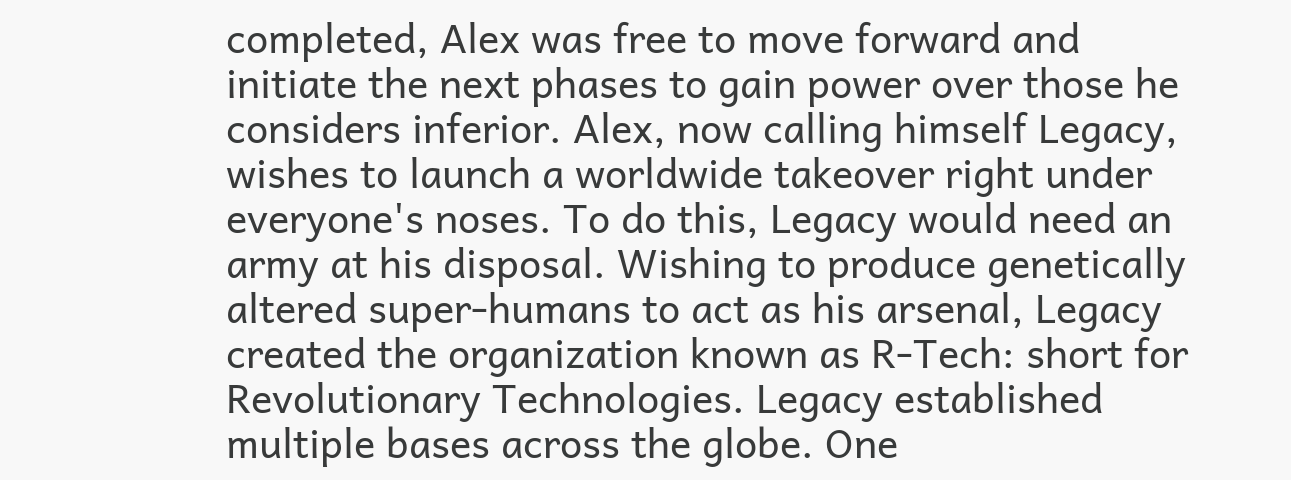completed, Alex was free to move forward and initiate the next phases to gain power over those he considers inferior. Alex, now calling himself Legacy, wishes to launch a worldwide takeover right under everyone's noses. To do this, Legacy would need an army at his disposal. Wishing to produce genetically altered super-humans to act as his arsenal, Legacy created the organization known as R-Tech: short for Revolutionary Technologies. Legacy established multiple bases across the globe. One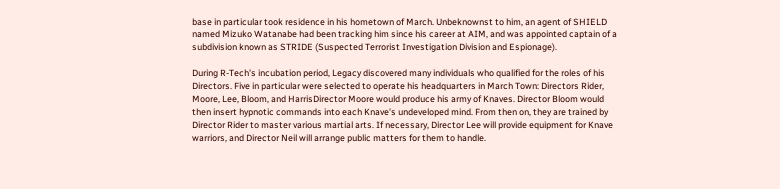base in particular took residence in his hometown of March. Unbeknownst to him, an agent of SHIELD named Mizuko Watanabe had been tracking him since his career at AIM, and was appointed captain of a subdivision known as STRIDE (Suspected Terrorist Investigation Division and Espionage).

During R-Tech's incubation period, Legacy discovered many individuals who qualified for the roles of his Directors. Five in particular were selected to operate his headquarters in March Town: Directors Rider, Moore, Lee, Bloom, and HarrisDirector Moore would produce his army of Knaves. Director Bloom would then insert hypnotic commands into each Knave's undeveloped mind. From then on, they are trained by Director Rider to master various martial arts. If necessary, Director Lee will provide equipment for Knave warriors, and Director Neil will arrange public matters for them to handle.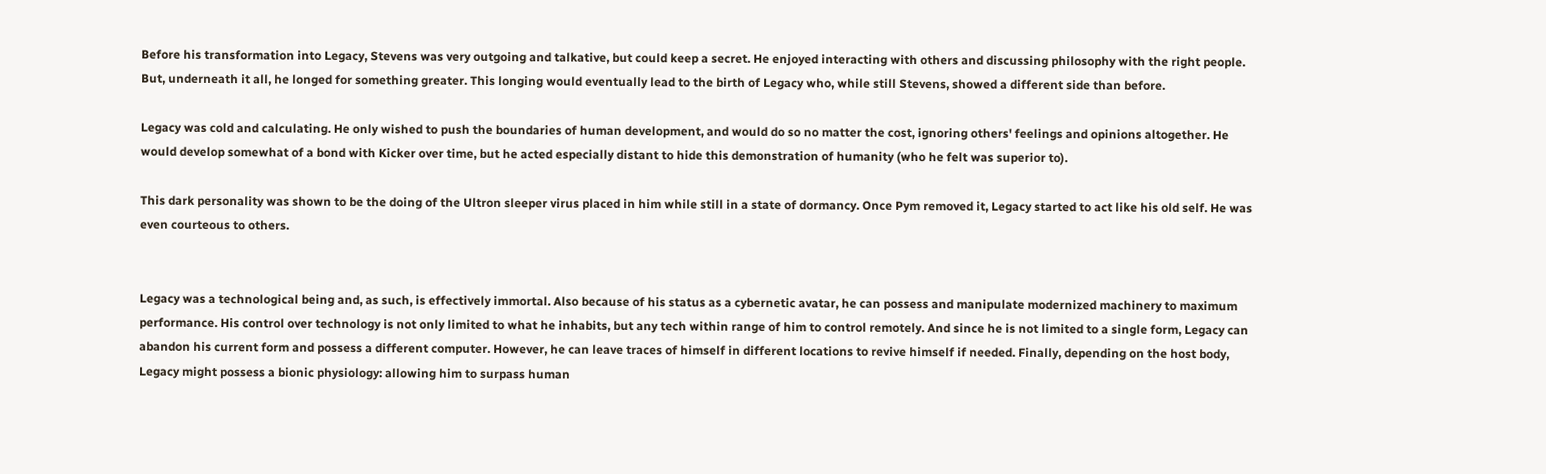Before his transformation into Legacy, Stevens was very outgoing and talkative, but could keep a secret. He enjoyed interacting with others and discussing philosophy with the right people. But, underneath it all, he longed for something greater. This longing would eventually lead to the birth of Legacy who, while still Stevens, showed a different side than before.

Legacy was cold and calculating. He only wished to push the boundaries of human development, and would do so no matter the cost, ignoring others' feelings and opinions altogether. He would develop somewhat of a bond with Kicker over time, but he acted especially distant to hide this demonstration of humanity (who he felt was superior to).

This dark personality was shown to be the doing of the Ultron sleeper virus placed in him while still in a state of dormancy. Once Pym removed it, Legacy started to act like his old self. He was even courteous to others.


Legacy was a technological being and, as such, is effectively immortal. Also because of his status as a cybernetic avatar, he can possess and manipulate modernized machinery to maximum performance. His control over technology is not only limited to what he inhabits, but any tech within range of him to control remotely. And since he is not limited to a single form, Legacy can abandon his current form and possess a different computer. However, he can leave traces of himself in different locations to revive himself if needed. Finally, depending on the host body, Legacy might possess a bionic physiology: allowing him to surpass human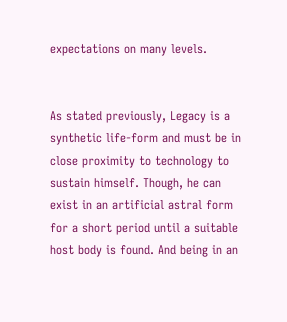expectations on many levels.


As stated previously, Legacy is a synthetic life-form and must be in close proximity to technology to sustain himself. Though, he can exist in an artificial astral form for a short period until a suitable host body is found. And being in an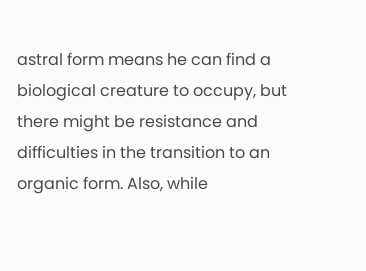astral form means he can find a biological creature to occupy, but there might be resistance and difficulties in the transition to an organic form. Also, while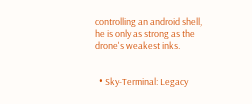controlling an android shell, he is only as strong as the drone's weakest inks.


  • Sky-Terminal: Legacy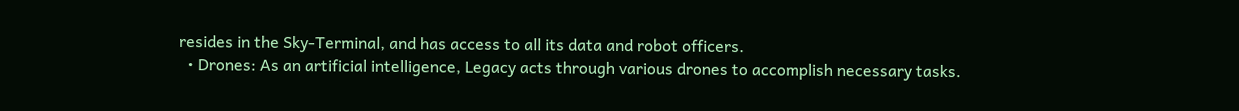resides in the Sky-Terminal, and has access to all its data and robot officers.
  • Drones: As an artificial intelligence, Legacy acts through various drones to accomplish necessary tasks.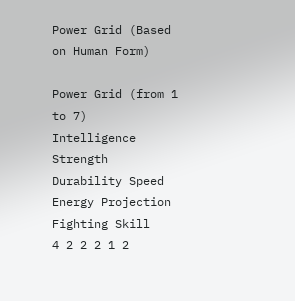Power Grid (Based on Human Form)

Power Grid (from 1 to 7)
Intelligence Strength Durability Speed Energy Projection Fighting Skill
4 2 2 2 1 2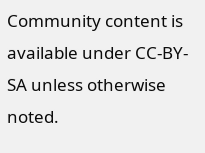Community content is available under CC-BY-SA unless otherwise noted.